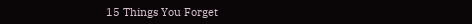15 Things You Forget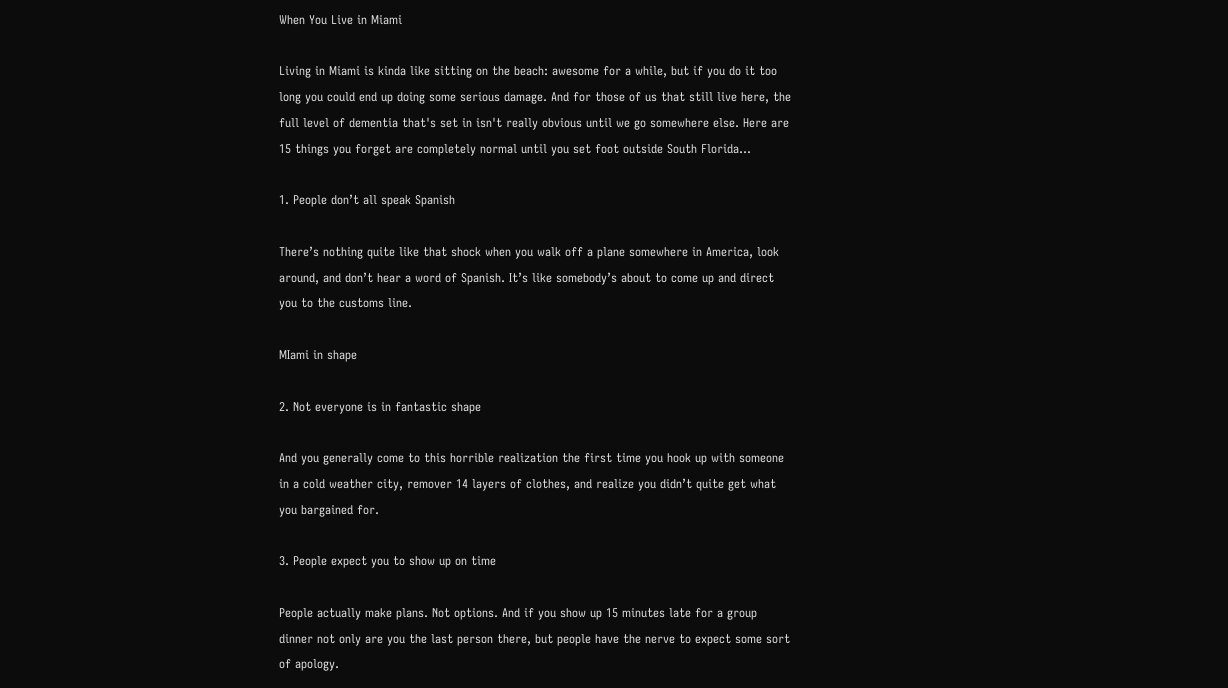When You Live in Miami

Living in Miami is kinda like sitting on the beach: awesome for a while, but if you do it too long you could end up doing some serious damage. And for those of us that still live here, the full level of dementia that's set in isn't really obvious until we go somewhere else. Here are 15 things you forget are completely normal until you set foot outside South Florida...

1. People don’t all speak Spanish

There’s nothing quite like that shock when you walk off a plane somewhere in America, look around, and don’t hear a word of Spanish. It’s like somebody’s about to come up and direct you to the customs line.

MIami in shape

2. Not everyone is in fantastic shape

And you generally come to this horrible realization the first time you hook up with someone in a cold weather city, remover 14 layers of clothes, and realize you didn’t quite get what you bargained for.

3. People expect you to show up on time

People actually make plans. Not options. And if you show up 15 minutes late for a group dinner not only are you the last person there, but people have the nerve to expect some sort of apology.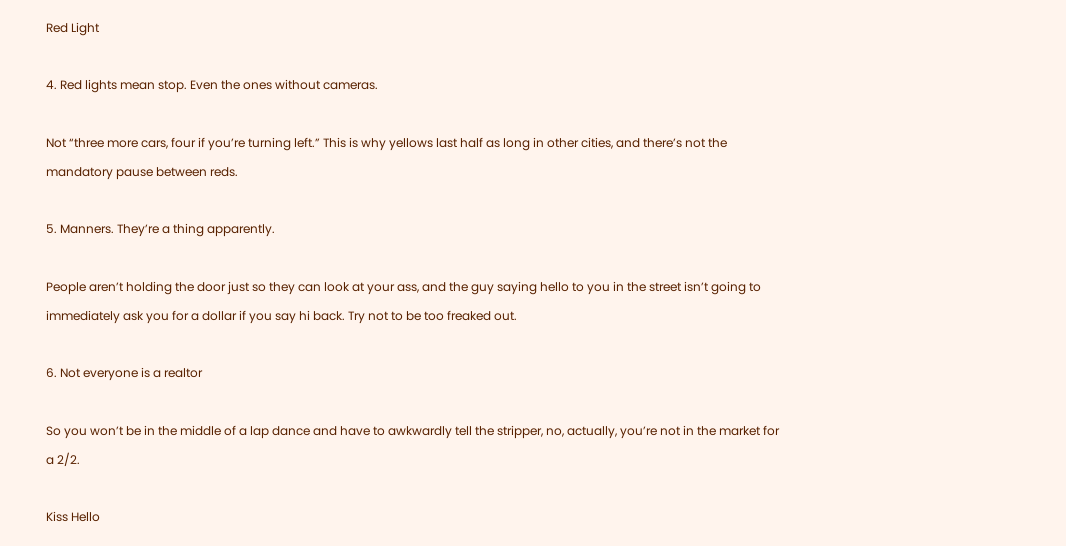Red Light

4. Red lights mean stop. Even the ones without cameras.

Not “three more cars, four if you’re turning left.” This is why yellows last half as long in other cities, and there’s not the mandatory pause between reds.

5. Manners. They’re a thing apparently.

People aren’t holding the door just so they can look at your ass, and the guy saying hello to you in the street isn’t going to immediately ask you for a dollar if you say hi back. Try not to be too freaked out.

6. Not everyone is a realtor

So you won’t be in the middle of a lap dance and have to awkwardly tell the stripper, no, actually, you’re not in the market for a 2/2.

Kiss Hello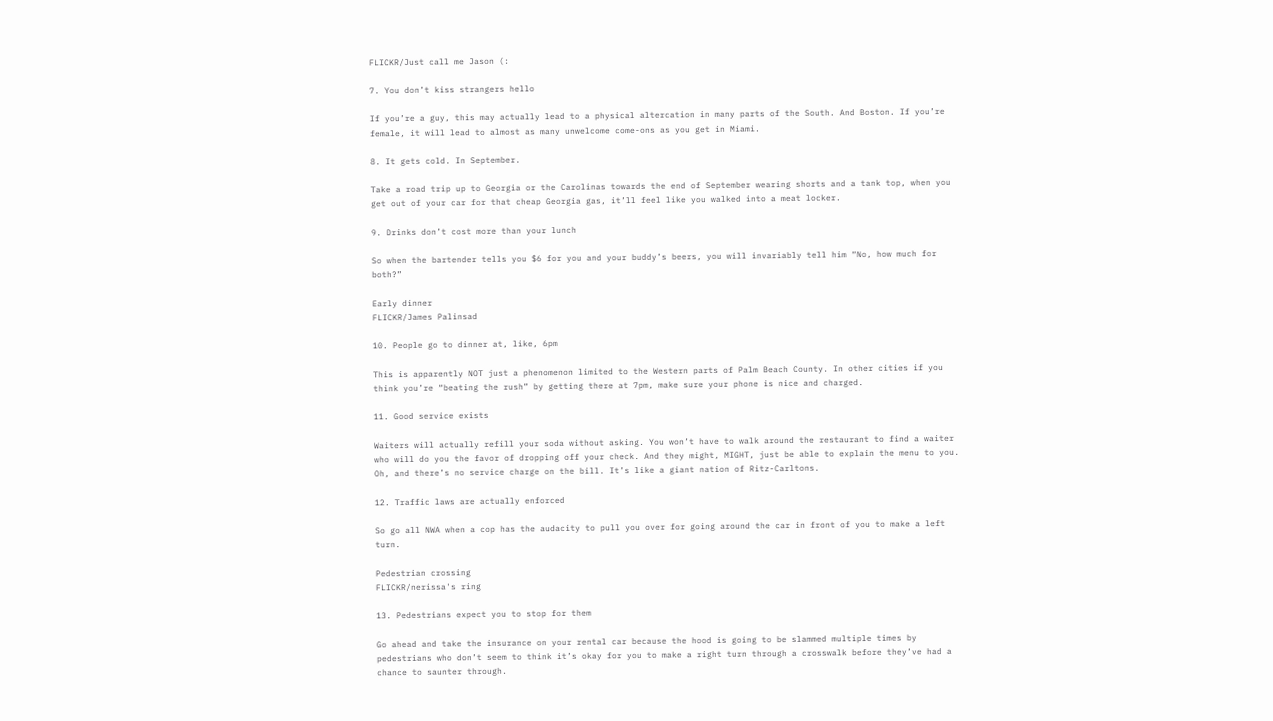FLICKR/Just call me Jason (:

7. You don’t kiss strangers hello

If you’re a guy, this may actually lead to a physical altercation in many parts of the South. And Boston. If you’re female, it will lead to almost as many unwelcome come-ons as you get in Miami.

8. It gets cold. In September.

Take a road trip up to Georgia or the Carolinas towards the end of September wearing shorts and a tank top, when you get out of your car for that cheap Georgia gas, it’ll feel like you walked into a meat locker.

9. Drinks don’t cost more than your lunch

So when the bartender tells you $6 for you and your buddy’s beers, you will invariably tell him “No, how much for both?”

Early dinner
FLICKR/James Palinsad

10. People go to dinner at, like, 6pm

This is apparently NOT just a phenomenon limited to the Western parts of Palm Beach County. In other cities if you think you’re “beating the rush” by getting there at 7pm, make sure your phone is nice and charged.

11. Good service exists

Waiters will actually refill your soda without asking. You won’t have to walk around the restaurant to find a waiter who will do you the favor of dropping off your check. And they might, MIGHT, just be able to explain the menu to you. Oh, and there’s no service charge on the bill. It’s like a giant nation of Ritz-Carltons.

12. Traffic laws are actually enforced

So go all NWA when a cop has the audacity to pull you over for going around the car in front of you to make a left turn.

Pedestrian crossing
FLICKR/nerissa's ring

13. Pedestrians expect you to stop for them

Go ahead and take the insurance on your rental car because the hood is going to be slammed multiple times by pedestrians who don’t seem to think it’s okay for you to make a right turn through a crosswalk before they’ve had a chance to saunter through.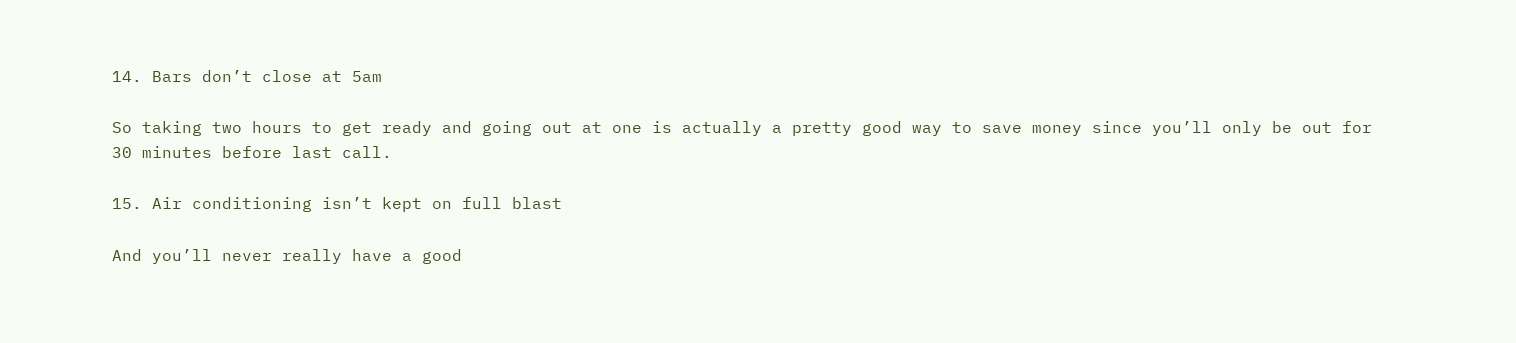14. Bars don’t close at 5am

So taking two hours to get ready and going out at one is actually a pretty good way to save money since you’ll only be out for 30 minutes before last call.

15. Air conditioning isn’t kept on full blast

And you’ll never really have a good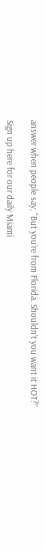answer when people say, “But you’re from Florida. Shouldn’t you want it HOT?”

Sign up here for our daily Miami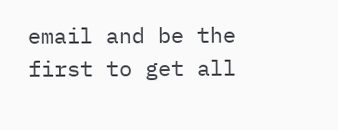email and be the first to get all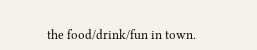the food/drink/fun in town.